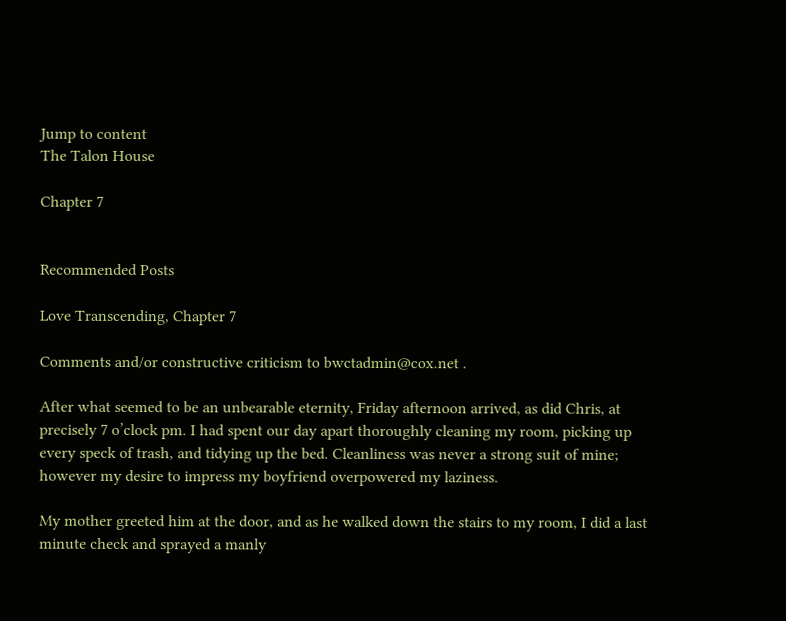Jump to content
The Talon House

Chapter 7


Recommended Posts

Love Transcending, Chapter 7

Comments and/or constructive criticism to bwctadmin@cox.net .

After what seemed to be an unbearable eternity, Friday afternoon arrived, as did Chris, at precisely 7 o’clock pm. I had spent our day apart thoroughly cleaning my room, picking up every speck of trash, and tidying up the bed. Cleanliness was never a strong suit of mine; however my desire to impress my boyfriend overpowered my laziness.

My mother greeted him at the door, and as he walked down the stairs to my room, I did a last minute check and sprayed a manly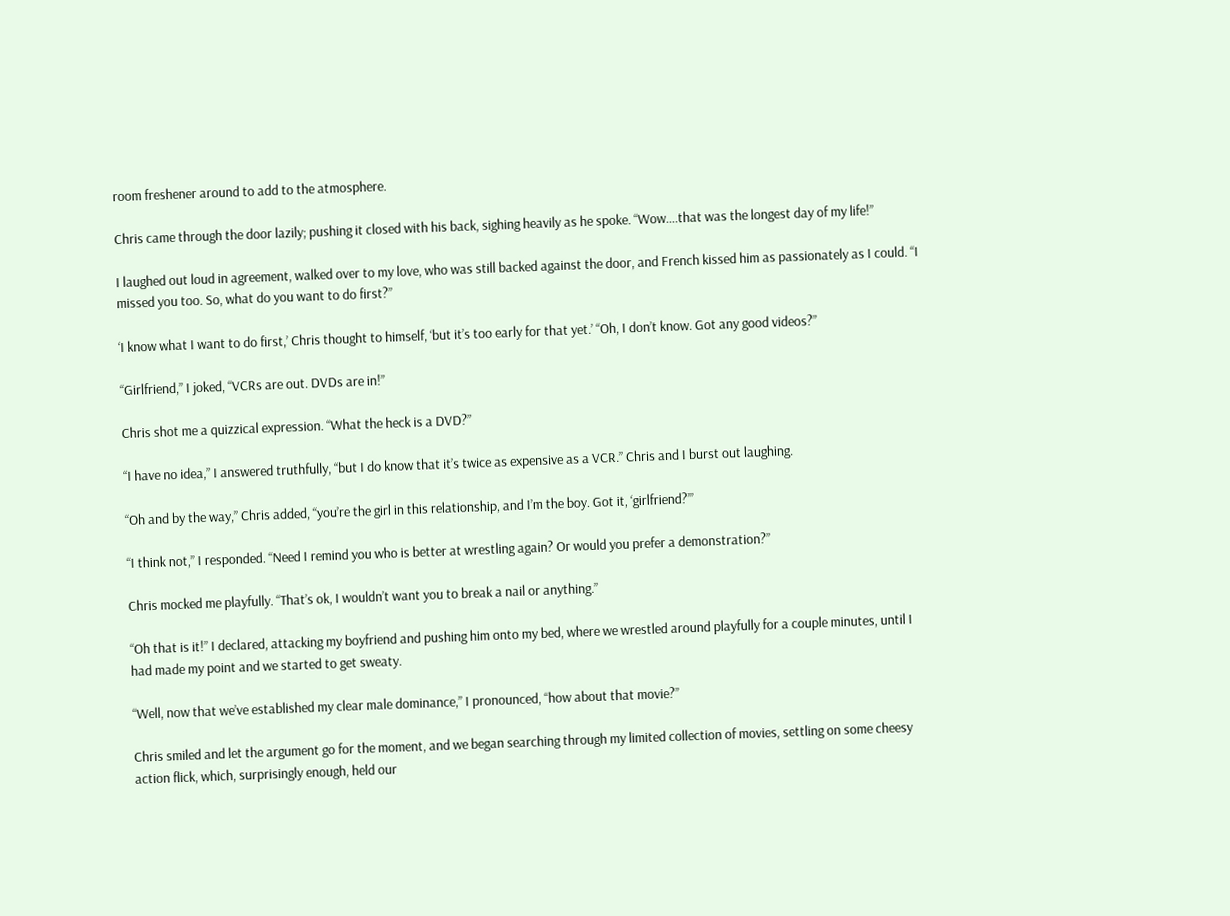room freshener around to add to the atmosphere.

Chris came through the door lazily; pushing it closed with his back, sighing heavily as he spoke. “Wow….that was the longest day of my life!”

I laughed out loud in agreement, walked over to my love, who was still backed against the door, and French kissed him as passionately as I could. “I missed you too. So, what do you want to do first?”

‘I know what I want to do first,’ Chris thought to himself, ‘but it’s too early for that yet.’ “Oh, I don’t know. Got any good videos?”

“Girlfriend,” I joked, “VCRs are out. DVDs are in!”

Chris shot me a quizzical expression. “What the heck is a DVD?”

“I have no idea,” I answered truthfully, “but I do know that it’s twice as expensive as a VCR.” Chris and I burst out laughing.

“Oh and by the way,” Chris added, “you’re the girl in this relationship, and I’m the boy. Got it, ‘girlfriend?’”

“I think not,” I responded. “Need I remind you who is better at wrestling again? Or would you prefer a demonstration?”

Chris mocked me playfully. “That’s ok, I wouldn’t want you to break a nail or anything.”

“Oh that is it!” I declared, attacking my boyfriend and pushing him onto my bed, where we wrestled around playfully for a couple minutes, until I had made my point and we started to get sweaty.

“Well, now that we’ve established my clear male dominance,” I pronounced, “how about that movie?”

Chris smiled and let the argument go for the moment, and we began searching through my limited collection of movies, settling on some cheesy action flick, which, surprisingly enough, held our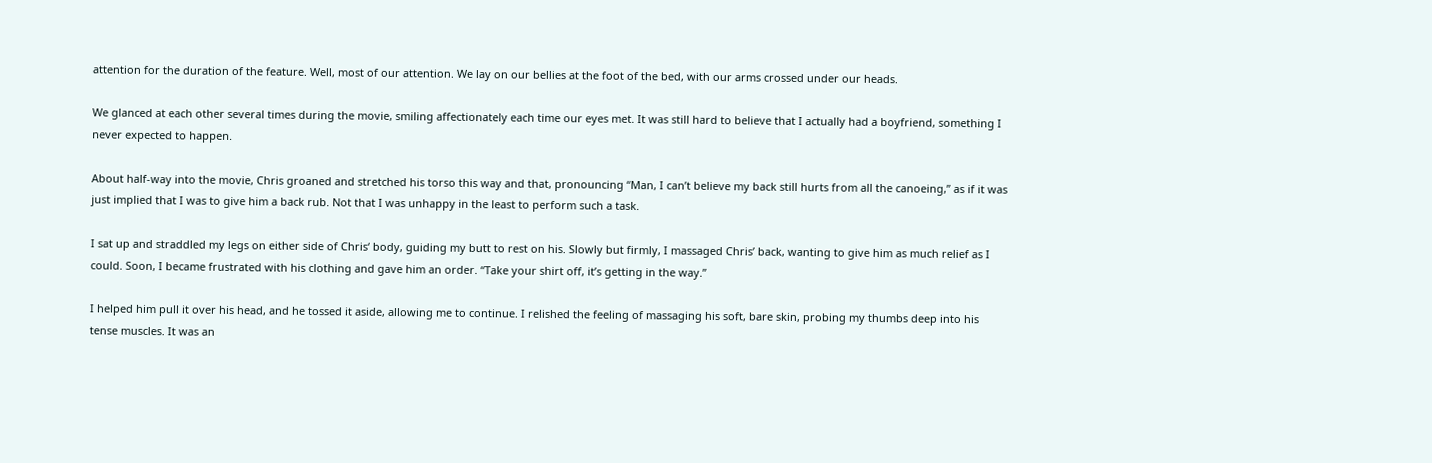attention for the duration of the feature. Well, most of our attention. We lay on our bellies at the foot of the bed, with our arms crossed under our heads.

We glanced at each other several times during the movie, smiling affectionately each time our eyes met. It was still hard to believe that I actually had a boyfriend, something I never expected to happen.

About half-way into the movie, Chris groaned and stretched his torso this way and that, pronouncing “Man, I can’t believe my back still hurts from all the canoeing,” as if it was just implied that I was to give him a back rub. Not that I was unhappy in the least to perform such a task.

I sat up and straddled my legs on either side of Chris‘ body, guiding my butt to rest on his. Slowly but firmly, I massaged Chris’ back, wanting to give him as much relief as I could. Soon, I became frustrated with his clothing and gave him an order. “Take your shirt off, it’s getting in the way.”

I helped him pull it over his head, and he tossed it aside, allowing me to continue. I relished the feeling of massaging his soft, bare skin, probing my thumbs deep into his tense muscles. It was an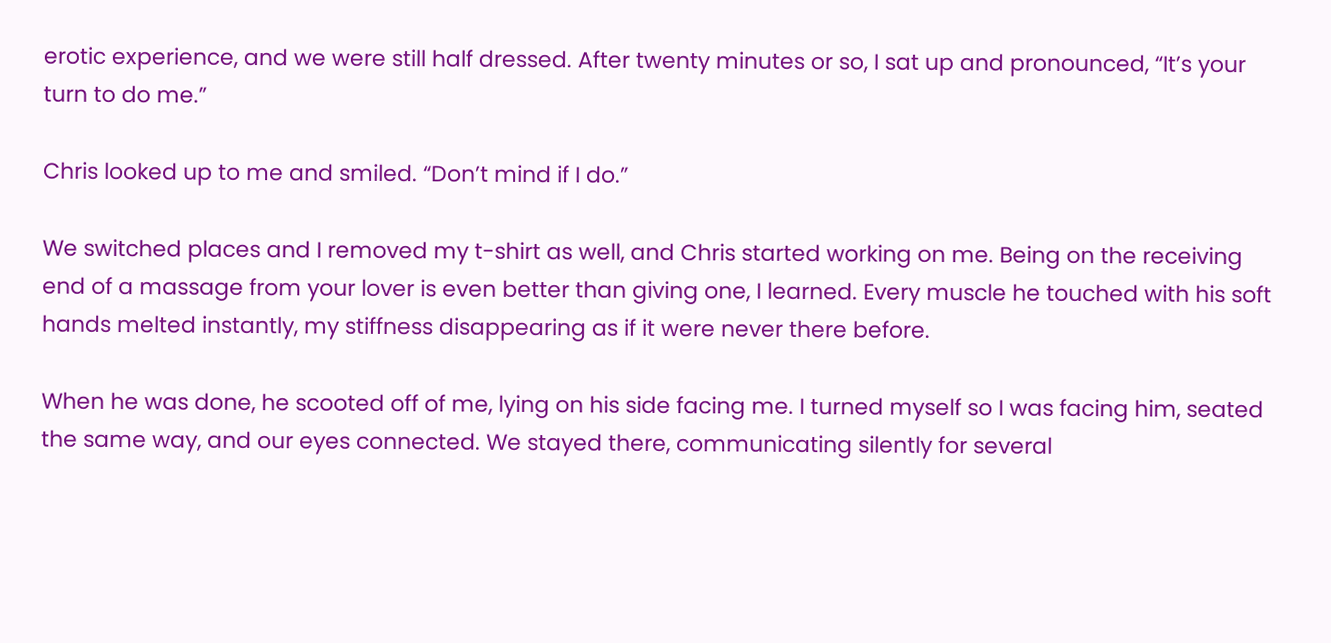erotic experience, and we were still half dressed. After twenty minutes or so, I sat up and pronounced, “It’s your turn to do me.”

Chris looked up to me and smiled. “Don’t mind if I do.”

We switched places and I removed my t-shirt as well, and Chris started working on me. Being on the receiving end of a massage from your lover is even better than giving one, I learned. Every muscle he touched with his soft hands melted instantly, my stiffness disappearing as if it were never there before.

When he was done, he scooted off of me, lying on his side facing me. I turned myself so I was facing him, seated the same way, and our eyes connected. We stayed there, communicating silently for several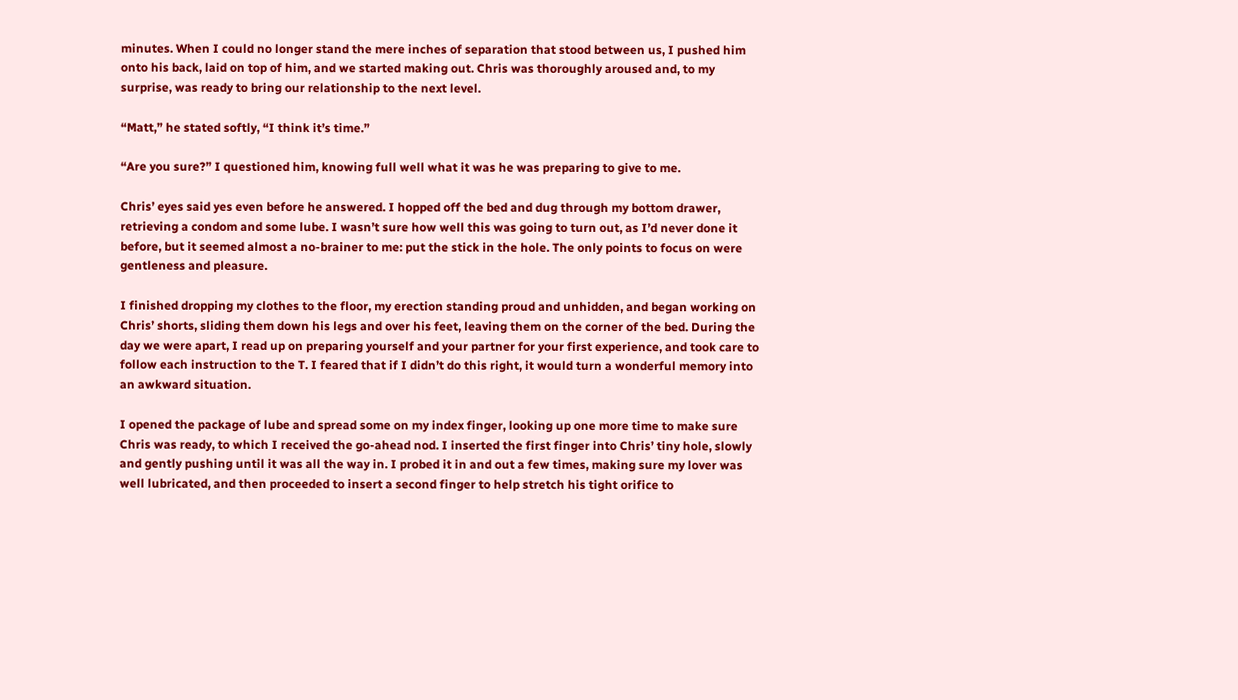minutes. When I could no longer stand the mere inches of separation that stood between us, I pushed him onto his back, laid on top of him, and we started making out. Chris was thoroughly aroused and, to my surprise, was ready to bring our relationship to the next level.

“Matt,” he stated softly, “I think it’s time.”

“Are you sure?” I questioned him, knowing full well what it was he was preparing to give to me.

Chris’ eyes said yes even before he answered. I hopped off the bed and dug through my bottom drawer, retrieving a condom and some lube. I wasn’t sure how well this was going to turn out, as I’d never done it before, but it seemed almost a no-brainer to me: put the stick in the hole. The only points to focus on were gentleness and pleasure.

I finished dropping my clothes to the floor, my erection standing proud and unhidden, and began working on Chris’ shorts, sliding them down his legs and over his feet, leaving them on the corner of the bed. During the day we were apart, I read up on preparing yourself and your partner for your first experience, and took care to follow each instruction to the T. I feared that if I didn’t do this right, it would turn a wonderful memory into an awkward situation.

I opened the package of lube and spread some on my index finger, looking up one more time to make sure Chris was ready, to which I received the go-ahead nod. I inserted the first finger into Chris’ tiny hole, slowly and gently pushing until it was all the way in. I probed it in and out a few times, making sure my lover was well lubricated, and then proceeded to insert a second finger to help stretch his tight orifice to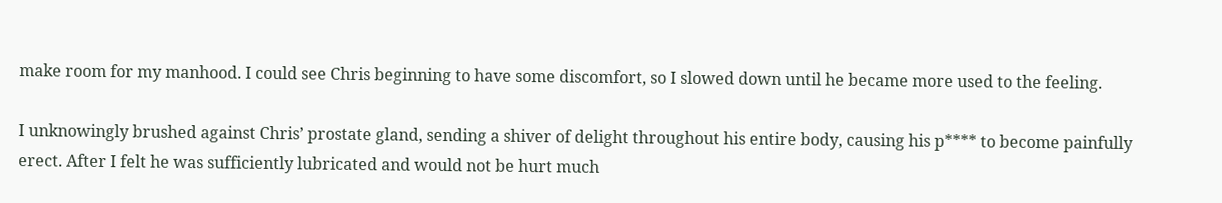make room for my manhood. I could see Chris beginning to have some discomfort, so I slowed down until he became more used to the feeling.

I unknowingly brushed against Chris’ prostate gland, sending a shiver of delight throughout his entire body, causing his p**** to become painfully erect. After I felt he was sufficiently lubricated and would not be hurt much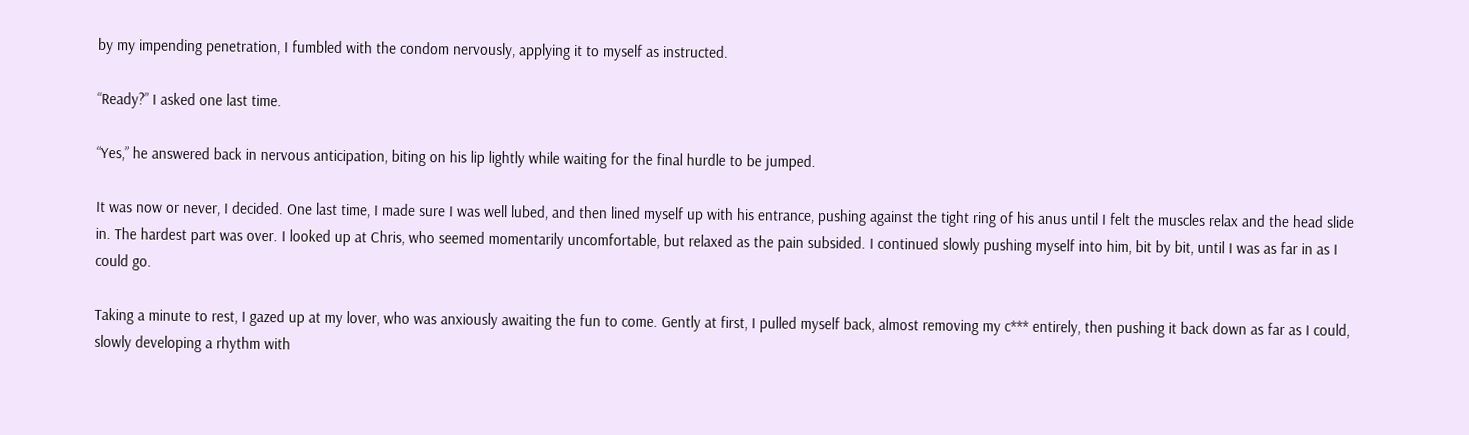by my impending penetration, I fumbled with the condom nervously, applying it to myself as instructed.

“Ready?” I asked one last time.

“Yes,” he answered back in nervous anticipation, biting on his lip lightly while waiting for the final hurdle to be jumped.

It was now or never, I decided. One last time, I made sure I was well lubed, and then lined myself up with his entrance, pushing against the tight ring of his anus until I felt the muscles relax and the head slide in. The hardest part was over. I looked up at Chris, who seemed momentarily uncomfortable, but relaxed as the pain subsided. I continued slowly pushing myself into him, bit by bit, until I was as far in as I could go.

Taking a minute to rest, I gazed up at my lover, who was anxiously awaiting the fun to come. Gently at first, I pulled myself back, almost removing my c*** entirely, then pushing it back down as far as I could, slowly developing a rhythm with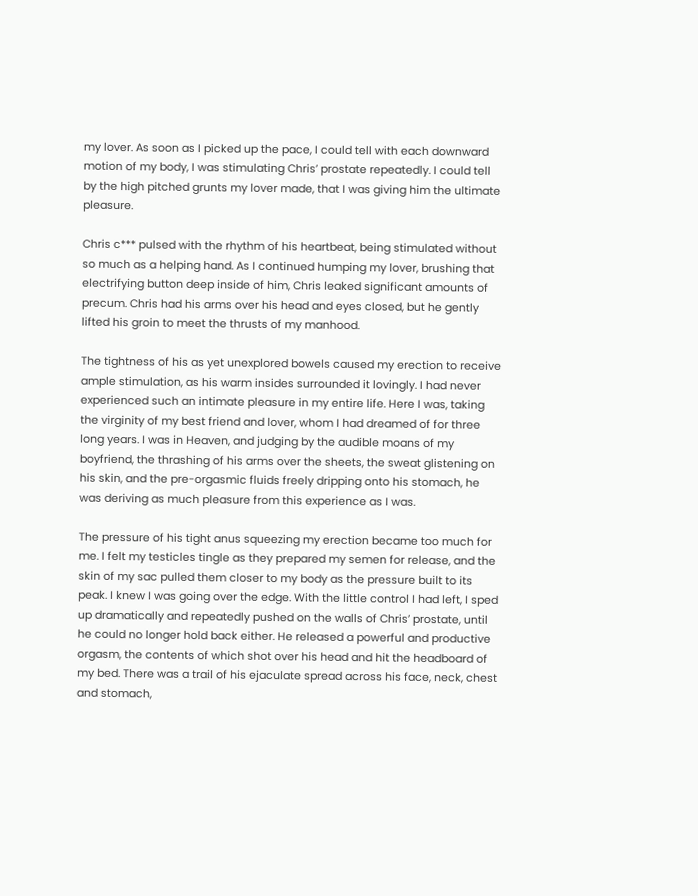my lover. As soon as I picked up the pace, I could tell with each downward motion of my body, I was stimulating Chris’ prostate repeatedly. I could tell by the high pitched grunts my lover made, that I was giving him the ultimate pleasure.

Chris c*** pulsed with the rhythm of his heartbeat, being stimulated without so much as a helping hand. As I continued humping my lover, brushing that electrifying button deep inside of him, Chris leaked significant amounts of precum. Chris had his arms over his head and eyes closed, but he gently lifted his groin to meet the thrusts of my manhood.

The tightness of his as yet unexplored bowels caused my erection to receive ample stimulation, as his warm insides surrounded it lovingly. I had never experienced such an intimate pleasure in my entire life. Here I was, taking the virginity of my best friend and lover, whom I had dreamed of for three long years. I was in Heaven, and judging by the audible moans of my boyfriend, the thrashing of his arms over the sheets, the sweat glistening on his skin, and the pre-orgasmic fluids freely dripping onto his stomach, he was deriving as much pleasure from this experience as I was.

The pressure of his tight anus squeezing my erection became too much for me. I felt my testicles tingle as they prepared my semen for release, and the skin of my sac pulled them closer to my body as the pressure built to its peak. I knew I was going over the edge. With the little control I had left, I sped up dramatically and repeatedly pushed on the walls of Chris’ prostate, until he could no longer hold back either. He released a powerful and productive orgasm, the contents of which shot over his head and hit the headboard of my bed. There was a trail of his ejaculate spread across his face, neck, chest and stomach,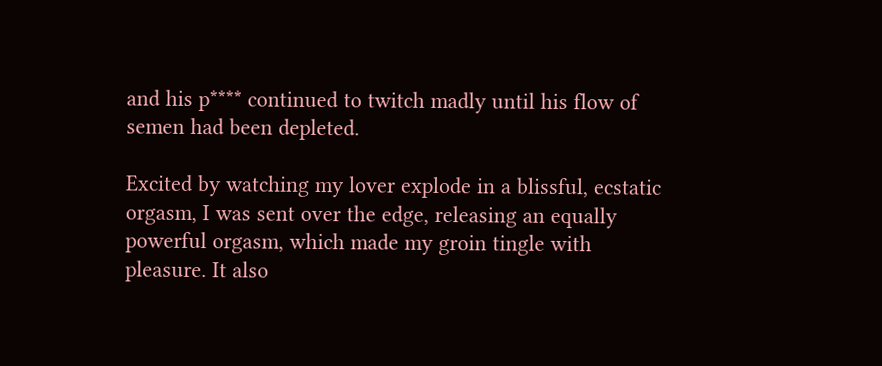and his p**** continued to twitch madly until his flow of semen had been depleted.

Excited by watching my lover explode in a blissful, ecstatic orgasm, I was sent over the edge, releasing an equally powerful orgasm, which made my groin tingle with pleasure. It also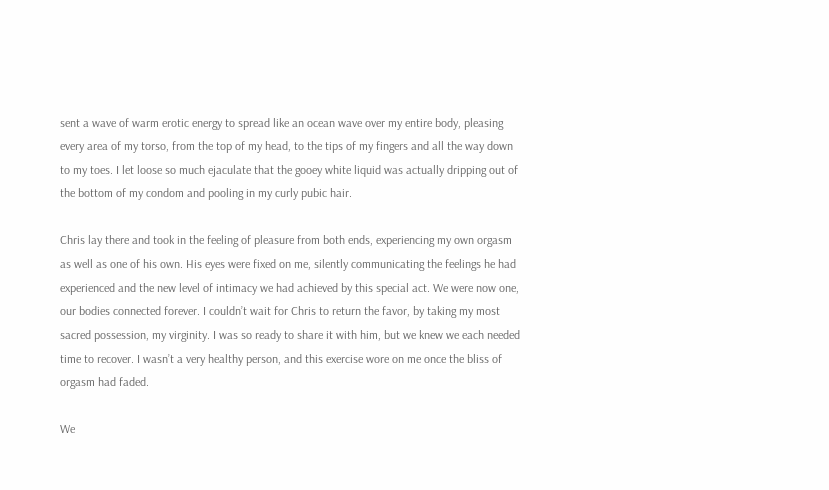sent a wave of warm erotic energy to spread like an ocean wave over my entire body, pleasing every area of my torso, from the top of my head, to the tips of my fingers and all the way down to my toes. I let loose so much ejaculate that the gooey white liquid was actually dripping out of the bottom of my condom and pooling in my curly pubic hair.

Chris lay there and took in the feeling of pleasure from both ends, experiencing my own orgasm as well as one of his own. His eyes were fixed on me, silently communicating the feelings he had experienced and the new level of intimacy we had achieved by this special act. We were now one, our bodies connected forever. I couldn’t wait for Chris to return the favor, by taking my most sacred possession, my virginity. I was so ready to share it with him, but we knew we each needed time to recover. I wasn’t a very healthy person, and this exercise wore on me once the bliss of orgasm had faded.

We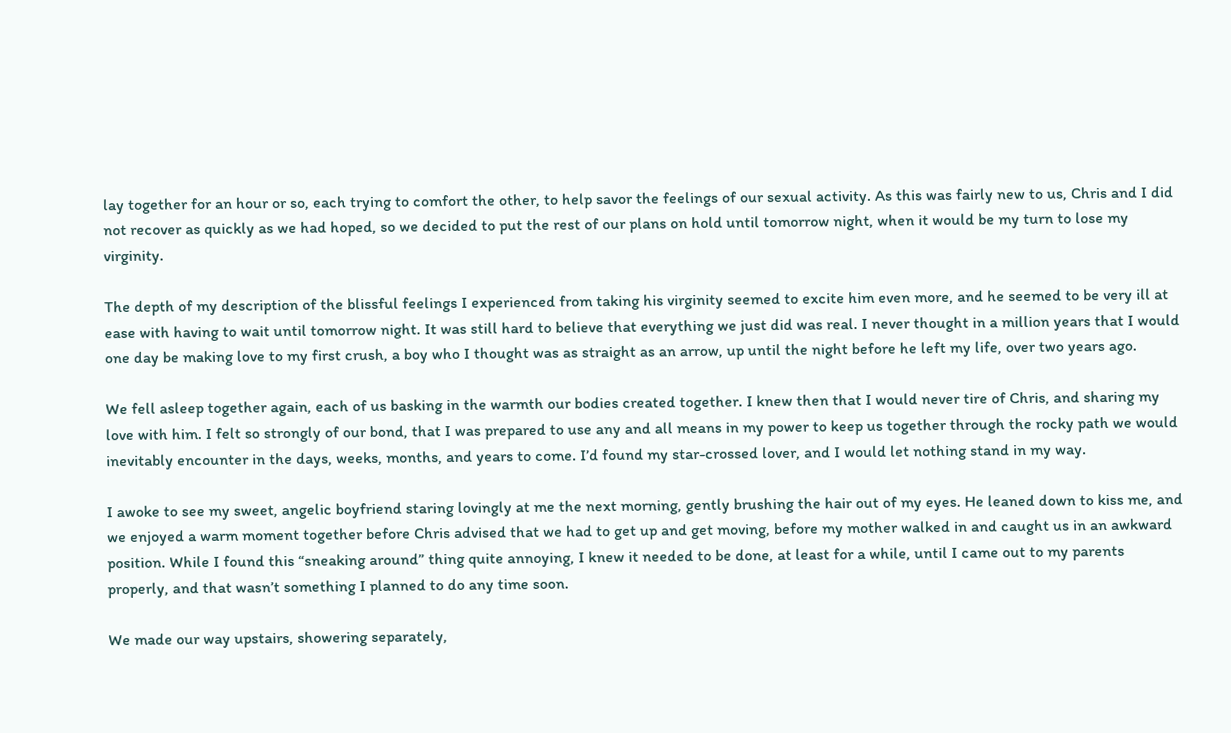lay together for an hour or so, each trying to comfort the other, to help savor the feelings of our sexual activity. As this was fairly new to us, Chris and I did not recover as quickly as we had hoped, so we decided to put the rest of our plans on hold until tomorrow night, when it would be my turn to lose my virginity.

The depth of my description of the blissful feelings I experienced from taking his virginity seemed to excite him even more, and he seemed to be very ill at ease with having to wait until tomorrow night. It was still hard to believe that everything we just did was real. I never thought in a million years that I would one day be making love to my first crush, a boy who I thought was as straight as an arrow, up until the night before he left my life, over two years ago.

We fell asleep together again, each of us basking in the warmth our bodies created together. I knew then that I would never tire of Chris, and sharing my love with him. I felt so strongly of our bond, that I was prepared to use any and all means in my power to keep us together through the rocky path we would inevitably encounter in the days, weeks, months, and years to come. I’d found my star-crossed lover, and I would let nothing stand in my way.

I awoke to see my sweet, angelic boyfriend staring lovingly at me the next morning, gently brushing the hair out of my eyes. He leaned down to kiss me, and we enjoyed a warm moment together before Chris advised that we had to get up and get moving, before my mother walked in and caught us in an awkward position. While I found this “sneaking around” thing quite annoying, I knew it needed to be done, at least for a while, until I came out to my parents properly, and that wasn’t something I planned to do any time soon.

We made our way upstairs, showering separately,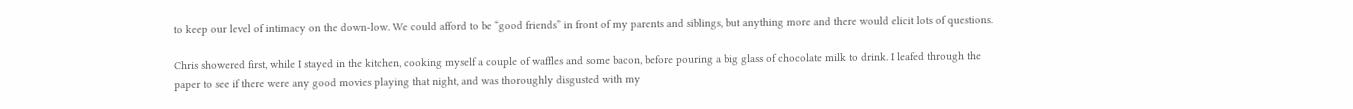to keep our level of intimacy on the down-low. We could afford to be “good friends” in front of my parents and siblings, but anything more and there would elicit lots of questions.

Chris showered first, while I stayed in the kitchen, cooking myself a couple of waffles and some bacon, before pouring a big glass of chocolate milk to drink. I leafed through the paper to see if there were any good movies playing that night, and was thoroughly disgusted with my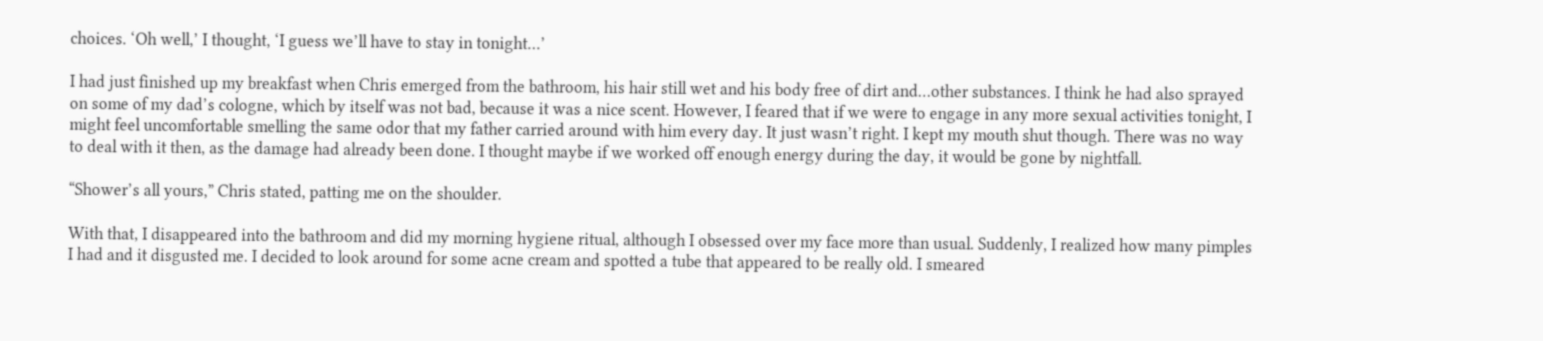choices. ‘Oh well,’ I thought, ‘I guess we’ll have to stay in tonight…’

I had just finished up my breakfast when Chris emerged from the bathroom, his hair still wet and his body free of dirt and…other substances. I think he had also sprayed on some of my dad’s cologne, which by itself was not bad, because it was a nice scent. However, I feared that if we were to engage in any more sexual activities tonight, I might feel uncomfortable smelling the same odor that my father carried around with him every day. It just wasn’t right. I kept my mouth shut though. There was no way to deal with it then, as the damage had already been done. I thought maybe if we worked off enough energy during the day, it would be gone by nightfall.

“Shower’s all yours,” Chris stated, patting me on the shoulder.

With that, I disappeared into the bathroom and did my morning hygiene ritual, although I obsessed over my face more than usual. Suddenly, I realized how many pimples I had and it disgusted me. I decided to look around for some acne cream and spotted a tube that appeared to be really old. I smeared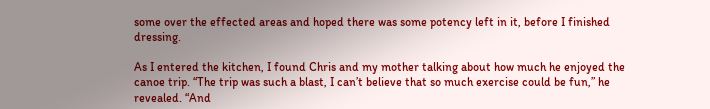some over the effected areas and hoped there was some potency left in it, before I finished dressing.

As I entered the kitchen, I found Chris and my mother talking about how much he enjoyed the canoe trip. “The trip was such a blast, I can’t believe that so much exercise could be fun,” he revealed. “And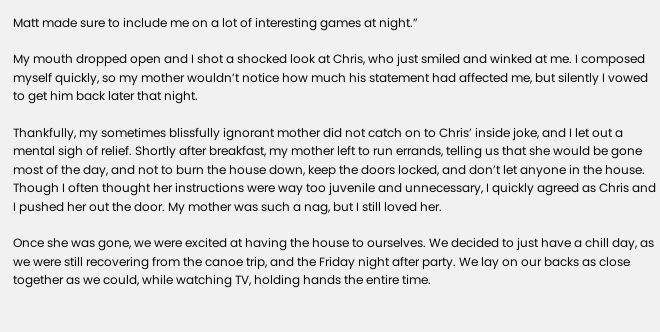Matt made sure to include me on a lot of interesting games at night.”

My mouth dropped open and I shot a shocked look at Chris, who just smiled and winked at me. I composed myself quickly, so my mother wouldn’t notice how much his statement had affected me, but silently I vowed to get him back later that night.

Thankfully, my sometimes blissfully ignorant mother did not catch on to Chris’ inside joke, and I let out a mental sigh of relief. Shortly after breakfast, my mother left to run errands, telling us that she would be gone most of the day, and not to burn the house down, keep the doors locked, and don’t let anyone in the house. Though I often thought her instructions were way too juvenile and unnecessary, I quickly agreed as Chris and I pushed her out the door. My mother was such a nag, but I still loved her.

Once she was gone, we were excited at having the house to ourselves. We decided to just have a chill day, as we were still recovering from the canoe trip, and the Friday night after party. We lay on our backs as close together as we could, while watching TV, holding hands the entire time.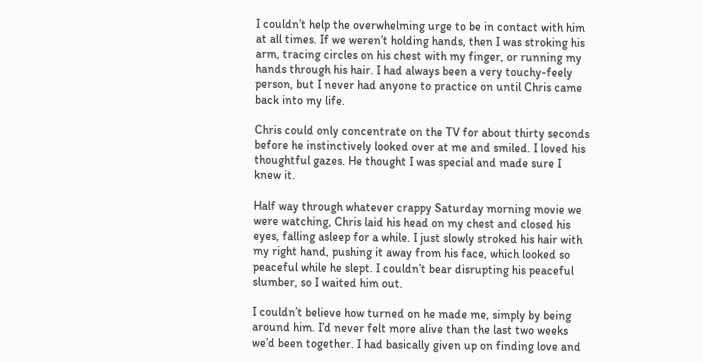I couldn’t help the overwhelming urge to be in contact with him at all times. If we weren’t holding hands, then I was stroking his arm, tracing circles on his chest with my finger, or running my hands through his hair. I had always been a very touchy-feely person, but I never had anyone to practice on until Chris came back into my life.

Chris could only concentrate on the TV for about thirty seconds before he instinctively looked over at me and smiled. I loved his thoughtful gazes. He thought I was special and made sure I knew it.

Half way through whatever crappy Saturday morning movie we were watching, Chris laid his head on my chest and closed his eyes, falling asleep for a while. I just slowly stroked his hair with my right hand, pushing it away from his face, which looked so peaceful while he slept. I couldn’t bear disrupting his peaceful slumber, so I waited him out.

I couldn’t believe how turned on he made me, simply by being around him. I’d never felt more alive than the last two weeks we’d been together. I had basically given up on finding love and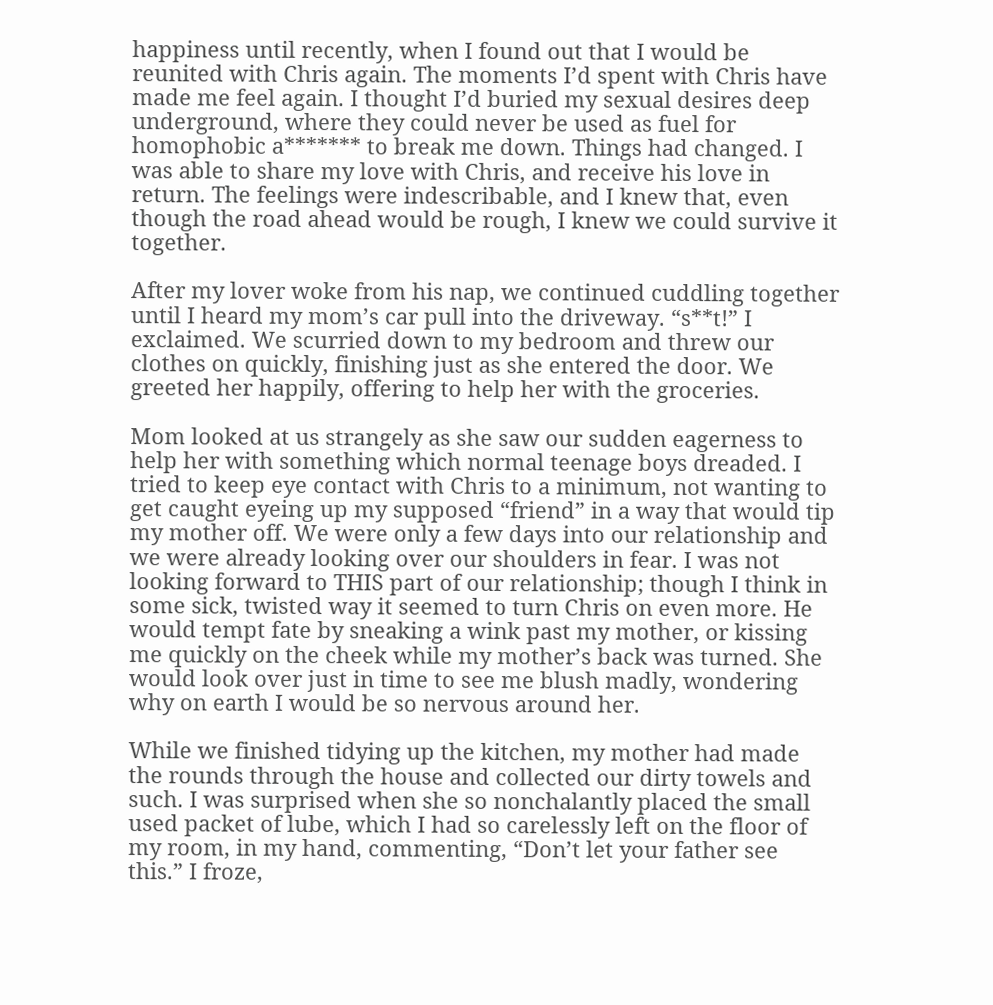happiness until recently, when I found out that I would be reunited with Chris again. The moments I’d spent with Chris have made me feel again. I thought I’d buried my sexual desires deep underground, where they could never be used as fuel for homophobic a******* to break me down. Things had changed. I was able to share my love with Chris, and receive his love in return. The feelings were indescribable, and I knew that, even though the road ahead would be rough, I knew we could survive it together.

After my lover woke from his nap, we continued cuddling together until I heard my mom’s car pull into the driveway. “s**t!” I exclaimed. We scurried down to my bedroom and threw our clothes on quickly, finishing just as she entered the door. We greeted her happily, offering to help her with the groceries.

Mom looked at us strangely as she saw our sudden eagerness to help her with something which normal teenage boys dreaded. I tried to keep eye contact with Chris to a minimum, not wanting to get caught eyeing up my supposed “friend” in a way that would tip my mother off. We were only a few days into our relationship and we were already looking over our shoulders in fear. I was not looking forward to THIS part of our relationship; though I think in some sick, twisted way it seemed to turn Chris on even more. He would tempt fate by sneaking a wink past my mother, or kissing me quickly on the cheek while my mother’s back was turned. She would look over just in time to see me blush madly, wondering why on earth I would be so nervous around her.

While we finished tidying up the kitchen, my mother had made the rounds through the house and collected our dirty towels and such. I was surprised when she so nonchalantly placed the small used packet of lube, which I had so carelessly left on the floor of my room, in my hand, commenting, “Don’t let your father see this.” I froze,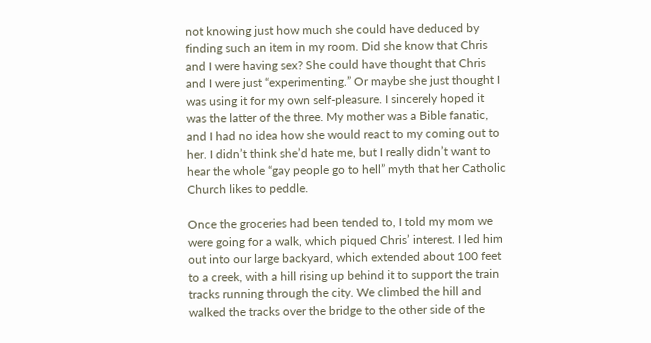not knowing just how much she could have deduced by finding such an item in my room. Did she know that Chris and I were having sex? She could have thought that Chris and I were just “experimenting.” Or maybe she just thought I was using it for my own self-pleasure. I sincerely hoped it was the latter of the three. My mother was a Bible fanatic, and I had no idea how she would react to my coming out to her. I didn’t think she’d hate me, but I really didn’t want to hear the whole “gay people go to hell” myth that her Catholic Church likes to peddle.

Once the groceries had been tended to, I told my mom we were going for a walk, which piqued Chris’ interest. I led him out into our large backyard, which extended about 100 feet to a creek, with a hill rising up behind it to support the train tracks running through the city. We climbed the hill and walked the tracks over the bridge to the other side of the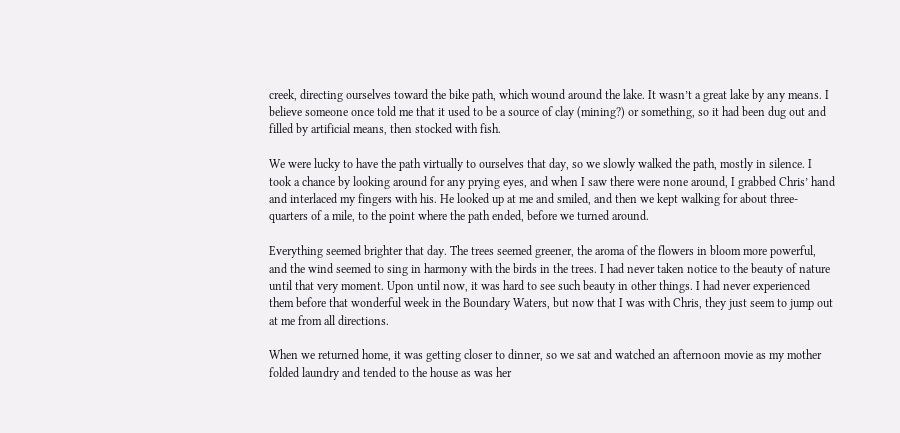creek, directing ourselves toward the bike path, which wound around the lake. It wasn’t a great lake by any means. I believe someone once told me that it used to be a source of clay (mining?) or something, so it had been dug out and filled by artificial means, then stocked with fish.

We were lucky to have the path virtually to ourselves that day, so we slowly walked the path, mostly in silence. I took a chance by looking around for any prying eyes, and when I saw there were none around, I grabbed Chris’ hand and interlaced my fingers with his. He looked up at me and smiled, and then we kept walking for about three-quarters of a mile, to the point where the path ended, before we turned around.

Everything seemed brighter that day. The trees seemed greener, the aroma of the flowers in bloom more powerful, and the wind seemed to sing in harmony with the birds in the trees. I had never taken notice to the beauty of nature until that very moment. Upon until now, it was hard to see such beauty in other things. I had never experienced them before that wonderful week in the Boundary Waters, but now that I was with Chris, they just seem to jump out at me from all directions.

When we returned home, it was getting closer to dinner, so we sat and watched an afternoon movie as my mother folded laundry and tended to the house as was her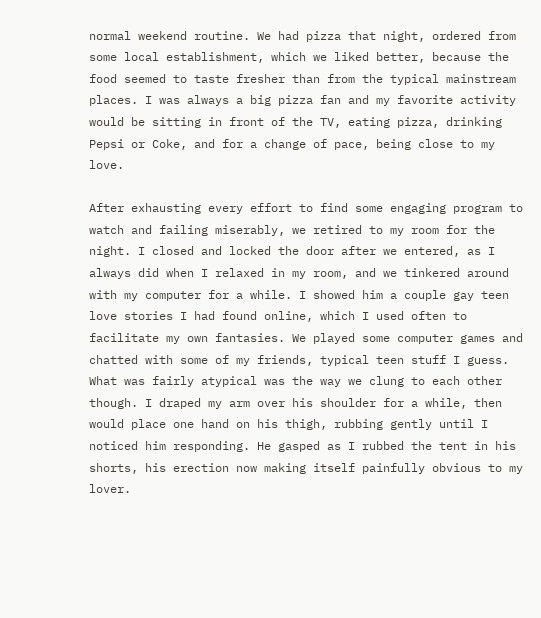normal weekend routine. We had pizza that night, ordered from some local establishment, which we liked better, because the food seemed to taste fresher than from the typical mainstream places. I was always a big pizza fan and my favorite activity would be sitting in front of the TV, eating pizza, drinking Pepsi or Coke, and for a change of pace, being close to my love.

After exhausting every effort to find some engaging program to watch and failing miserably, we retired to my room for the night. I closed and locked the door after we entered, as I always did when I relaxed in my room, and we tinkered around with my computer for a while. I showed him a couple gay teen love stories I had found online, which I used often to facilitate my own fantasies. We played some computer games and chatted with some of my friends, typical teen stuff I guess. What was fairly atypical was the way we clung to each other though. I draped my arm over his shoulder for a while, then would place one hand on his thigh, rubbing gently until I noticed him responding. He gasped as I rubbed the tent in his shorts, his erection now making itself painfully obvious to my lover.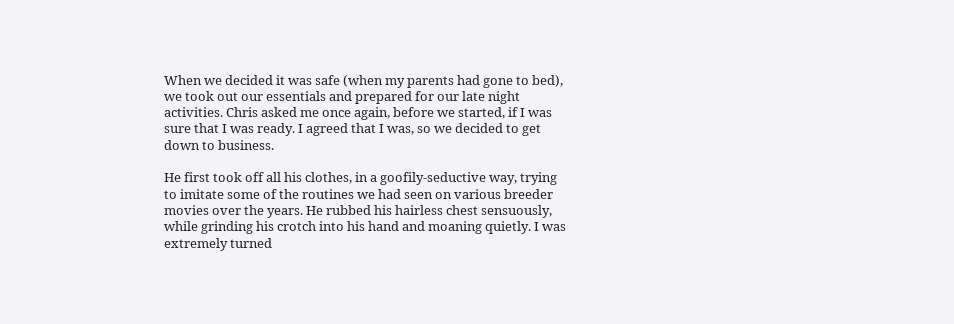When we decided it was safe (when my parents had gone to bed), we took out our essentials and prepared for our late night activities. Chris asked me once again, before we started, if I was sure that I was ready. I agreed that I was, so we decided to get down to business.

He first took off all his clothes, in a goofily-seductive way, trying to imitate some of the routines we had seen on various breeder movies over the years. He rubbed his hairless chest sensuously, while grinding his crotch into his hand and moaning quietly. I was extremely turned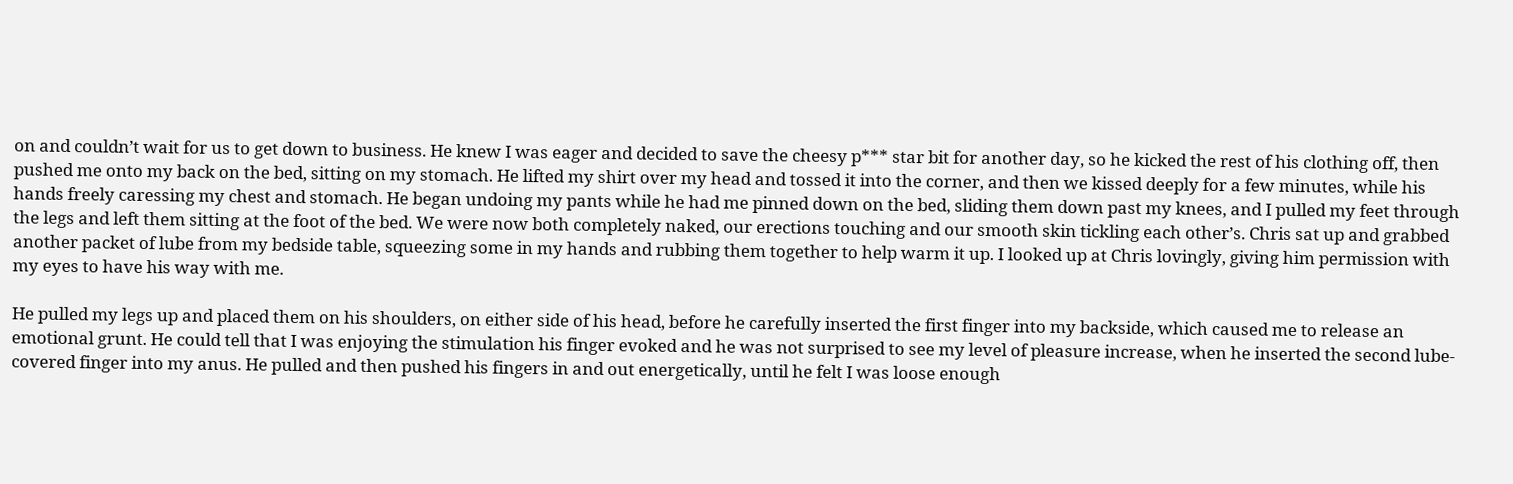on and couldn’t wait for us to get down to business. He knew I was eager and decided to save the cheesy p*** star bit for another day, so he kicked the rest of his clothing off, then pushed me onto my back on the bed, sitting on my stomach. He lifted my shirt over my head and tossed it into the corner, and then we kissed deeply for a few minutes, while his hands freely caressing my chest and stomach. He began undoing my pants while he had me pinned down on the bed, sliding them down past my knees, and I pulled my feet through the legs and left them sitting at the foot of the bed. We were now both completely naked, our erections touching and our smooth skin tickling each other’s. Chris sat up and grabbed another packet of lube from my bedside table, squeezing some in my hands and rubbing them together to help warm it up. I looked up at Chris lovingly, giving him permission with my eyes to have his way with me.

He pulled my legs up and placed them on his shoulders, on either side of his head, before he carefully inserted the first finger into my backside, which caused me to release an emotional grunt. He could tell that I was enjoying the stimulation his finger evoked and he was not surprised to see my level of pleasure increase, when he inserted the second lube-covered finger into my anus. He pulled and then pushed his fingers in and out energetically, until he felt I was loose enough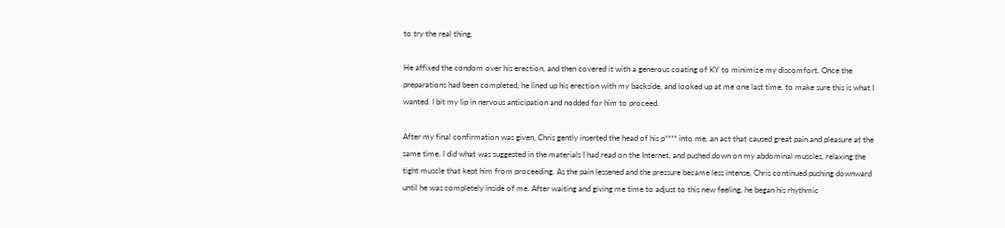to try the real thing.

He affixed the condom over his erection, and then covered it with a generous coating of KY to minimize my discomfort. Once the preparations had been completed, he lined up his erection with my backside, and looked up at me one last time, to make sure this is what I wanted. I bit my lip in nervous anticipation and nodded for him to proceed.

After my final confirmation was given, Chris gently inserted the head of his p**** into me, an act that caused great pain and pleasure at the same time. I did what was suggested in the materials I had read on the Internet, and pushed down on my abdominal muscles, relaxing the tight muscle that kept him from proceeding. As the pain lessened and the pressure became less intense, Chris continued pushing downward until he was completely inside of me. After waiting and giving me time to adjust to this new feeling, he began his rhythmic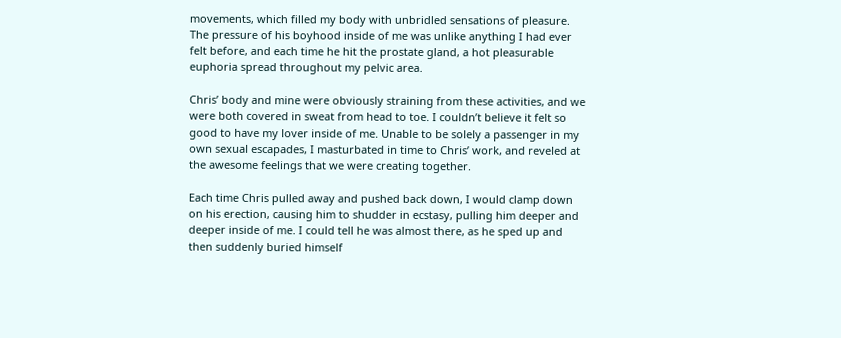movements, which filled my body with unbridled sensations of pleasure. The pressure of his boyhood inside of me was unlike anything I had ever felt before, and each time he hit the prostate gland, a hot pleasurable euphoria spread throughout my pelvic area.

Chris’ body and mine were obviously straining from these activities, and we were both covered in sweat from head to toe. I couldn’t believe it felt so good to have my lover inside of me. Unable to be solely a passenger in my own sexual escapades, I masturbated in time to Chris’ work, and reveled at the awesome feelings that we were creating together.

Each time Chris pulled away and pushed back down, I would clamp down on his erection, causing him to shudder in ecstasy, pulling him deeper and deeper inside of me. I could tell he was almost there, as he sped up and then suddenly buried himself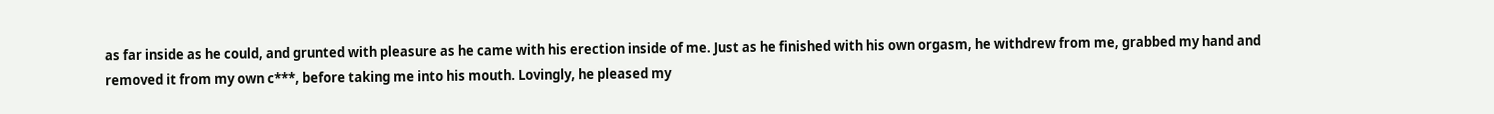as far inside as he could, and grunted with pleasure as he came with his erection inside of me. Just as he finished with his own orgasm, he withdrew from me, grabbed my hand and removed it from my own c***, before taking me into his mouth. Lovingly, he pleased my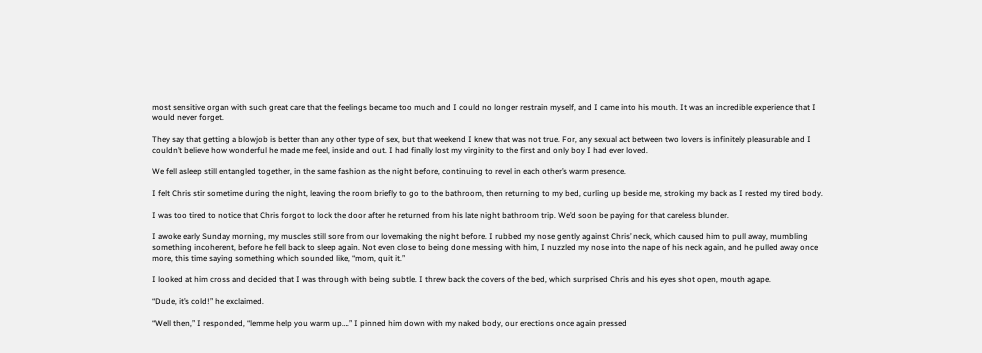most sensitive organ with such great care that the feelings became too much and I could no longer restrain myself, and I came into his mouth. It was an incredible experience that I would never forget.

They say that getting a blowjob is better than any other type of sex, but that weekend I knew that was not true. For, any sexual act between two lovers is infinitely pleasurable and I couldn’t believe how wonderful he made me feel, inside and out. I had finally lost my virginity to the first and only boy I had ever loved.

We fell asleep still entangled together, in the same fashion as the night before, continuing to revel in each other’s warm presence.

I felt Chris stir sometime during the night, leaving the room briefly to go to the bathroom, then returning to my bed, curling up beside me, stroking my back as I rested my tired body.

I was too tired to notice that Chris forgot to lock the door after he returned from his late night bathroom trip. We’d soon be paying for that careless blunder.

I awoke early Sunday morning, my muscles still sore from our lovemaking the night before. I rubbed my nose gently against Chris’ neck, which caused him to pull away, mumbling something incoherent, before he fell back to sleep again. Not even close to being done messing with him, I nuzzled my nose into the nape of his neck again, and he pulled away once more, this time saying something which sounded like, “mom, quit it.”

I looked at him cross and decided that I was through with being subtle. I threw back the covers of the bed, which surprised Chris and his eyes shot open, mouth agape.

“Dude, it’s cold!” he exclaimed.

“Well then,” I responded, “lemme help you warm up….” I pinned him down with my naked body, our erections once again pressed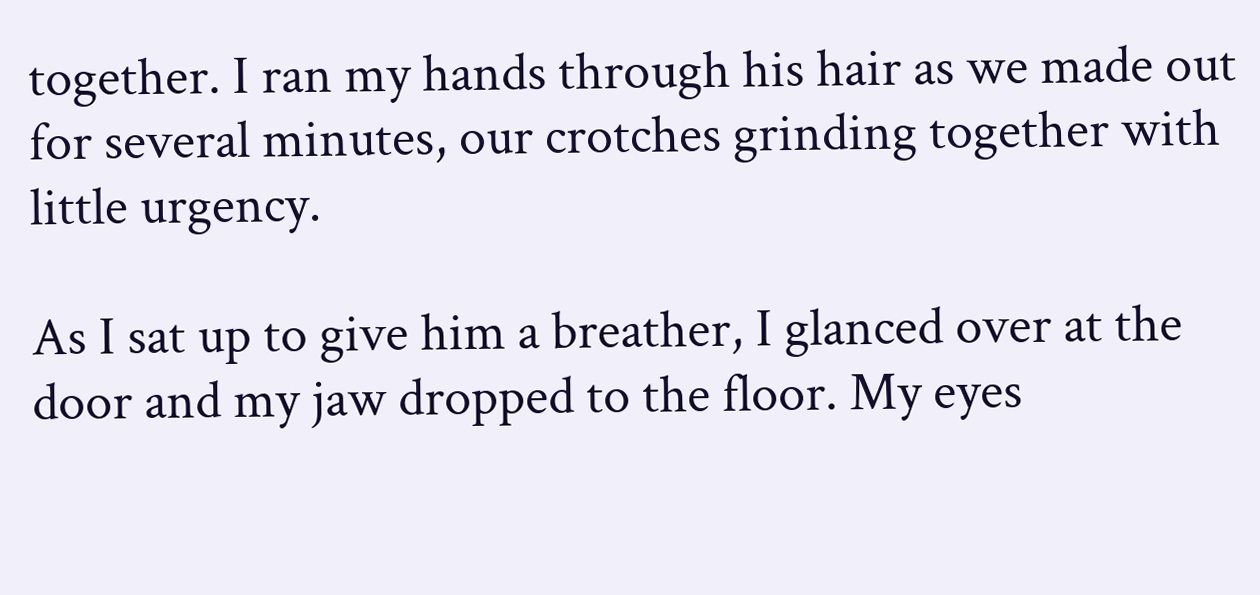together. I ran my hands through his hair as we made out for several minutes, our crotches grinding together with little urgency.

As I sat up to give him a breather, I glanced over at the door and my jaw dropped to the floor. My eyes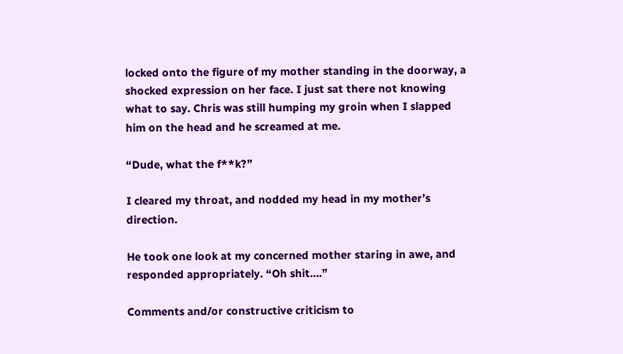locked onto the figure of my mother standing in the doorway, a shocked expression on her face. I just sat there not knowing what to say. Chris was still humping my groin when I slapped him on the head and he screamed at me.

“Dude, what the f**k?”

I cleared my throat, and nodded my head in my mother’s direction.

He took one look at my concerned mother staring in awe, and responded appropriately. “Oh shit….”

Comments and/or constructive criticism to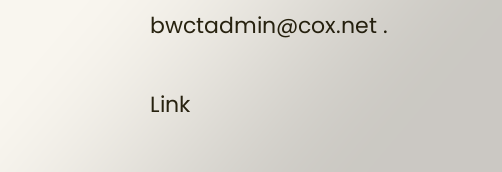bwctadmin@cox.net .

Link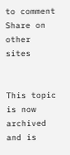to comment
Share on other sites


This topic is now archived and is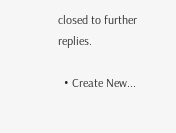closed to further replies.

  • Create New...